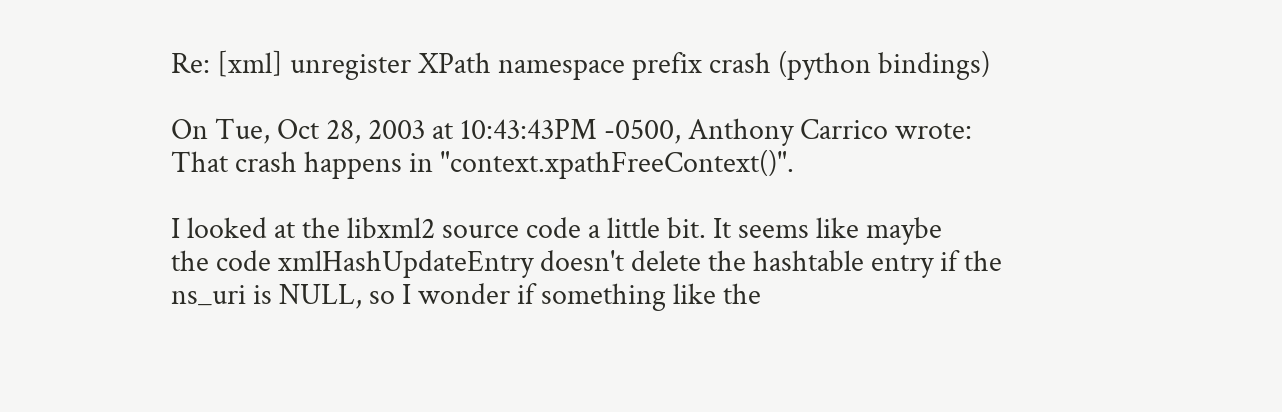Re: [xml] unregister XPath namespace prefix crash (python bindings)

On Tue, Oct 28, 2003 at 10:43:43PM -0500, Anthony Carrico wrote:
That crash happens in "context.xpathFreeContext()".

I looked at the libxml2 source code a little bit. It seems like maybe
the code xmlHashUpdateEntry doesn't delete the hashtable entry if the
ns_uri is NULL, so I wonder if something like the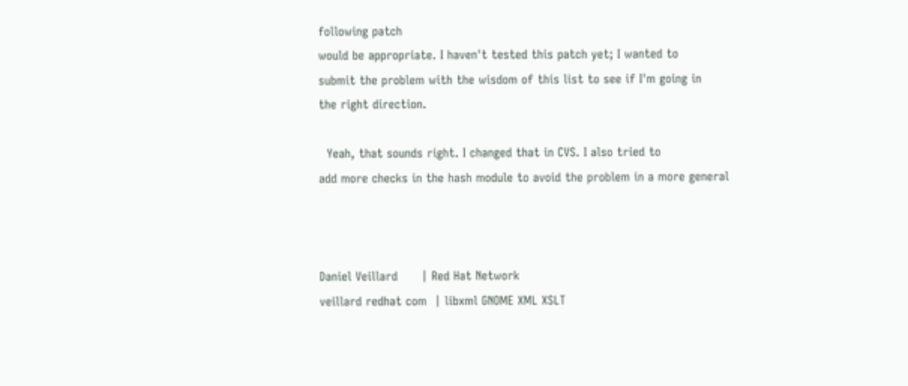following patch
would be appropriate. I haven't tested this patch yet; I wanted to
submit the problem with the wisdom of this list to see if I'm going in
the right direction.

  Yeah, that sounds right. I changed that in CVS. I also tried to
add more checks in the hash module to avoid the problem in a more general



Daniel Veillard      | Red Hat Network
veillard redhat com  | libxml GNOME XML XSLT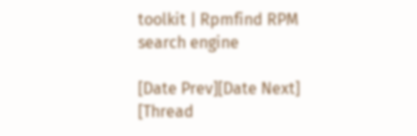toolkit | Rpmfind RPM search engine

[Date Prev][Date Next]   [Thread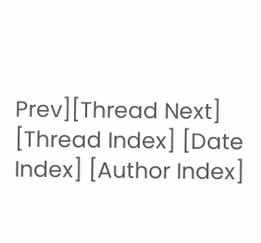Prev][Thread Next]   [Thread Index] [Date Index] [Author Index]